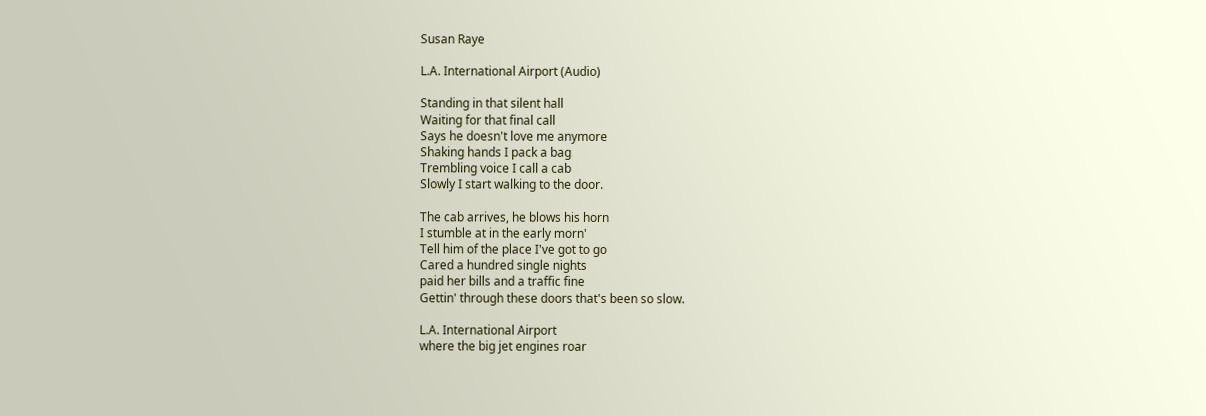Susan Raye

L.A. International Airport (Audio)

Standing in that silent hall
Waiting for that final call
Says he doesn't love me anymore
Shaking hands I pack a bag
Trembling voice I call a cab
Slowly I start walking to the door.

The cab arrives, he blows his horn
I stumble at in the early morn'
Tell him of the place I've got to go
Cared a hundred single nights
paid her bills and a traffic fine
Gettin' through these doors that's been so slow.

L.A. International Airport
where the big jet engines roar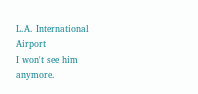L.A. International Airport
I won't see him anymore.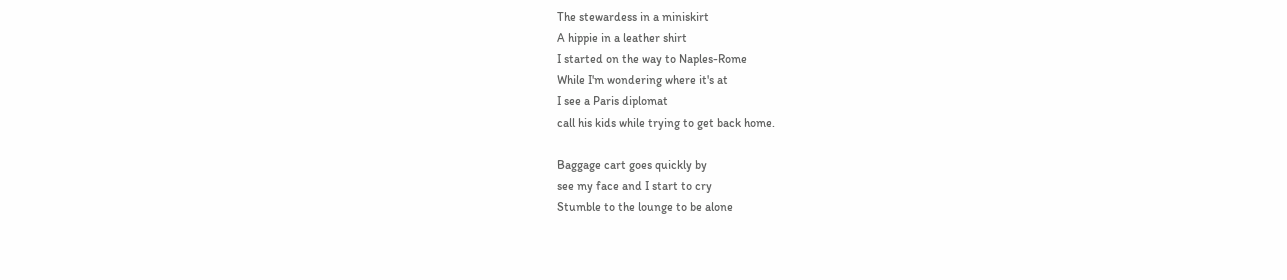The stewardess in a miniskirt
A hippie in a leather shirt
I started on the way to Naples-Rome
While I'm wondering where it's at
I see a Paris diplomat
call his kids while trying to get back home.

Baggage cart goes quickly by
see my face and I start to cry
Stumble to the lounge to be alone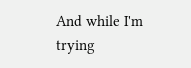And while I'm trying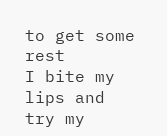to get some rest
I bite my lips and try my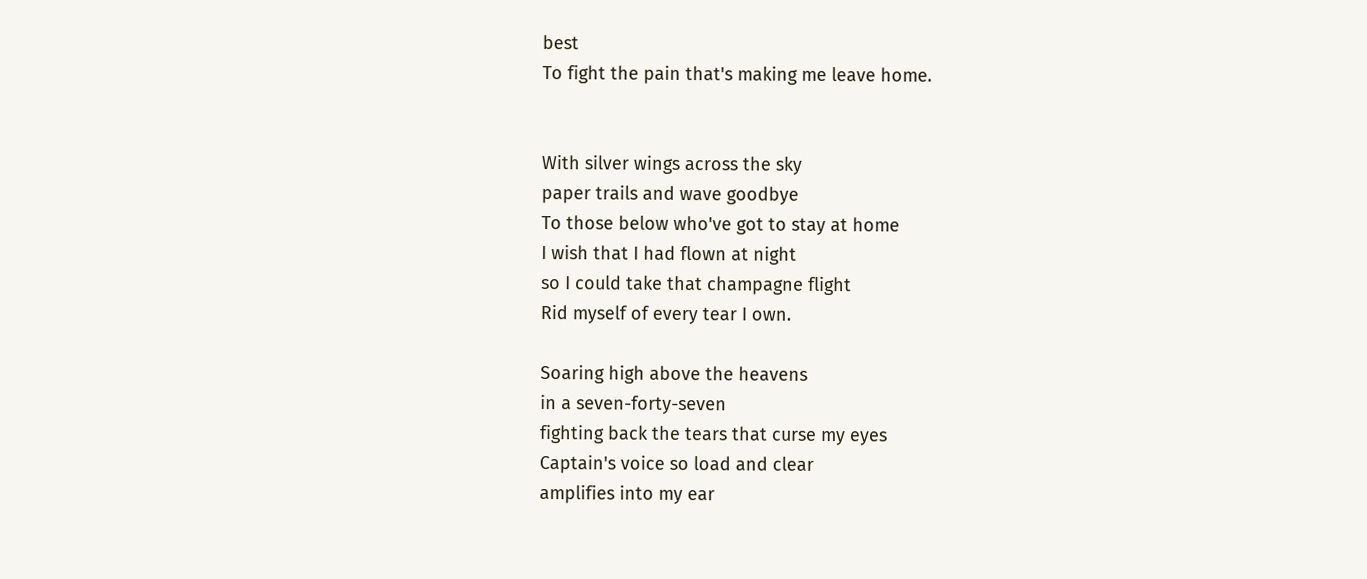best
To fight the pain that's making me leave home.


With silver wings across the sky
paper trails and wave goodbye
To those below who've got to stay at home
I wish that I had flown at night
so I could take that champagne flight
Rid myself of every tear I own.

Soaring high above the heavens
in a seven-forty-seven
fighting back the tears that curse my eyes
Captain's voice so load and clear
amplifies into my ear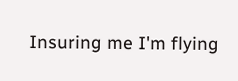Insuring me I'm flying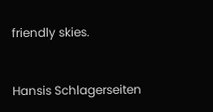friendly skies.


Hansis Schlagerseiten